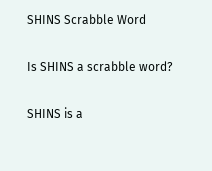SHINS Scrabble Word

Is SHINS a scrabble word?

SHINS is a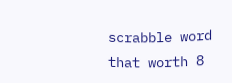scrabble word that worth 8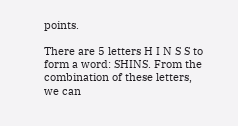points.

There are 5 letters H I N S S to form a word: SHINS. From the combination of these letters, we can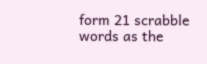form 21 scrabble words as the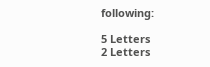following:

5 Letters
2 Letters